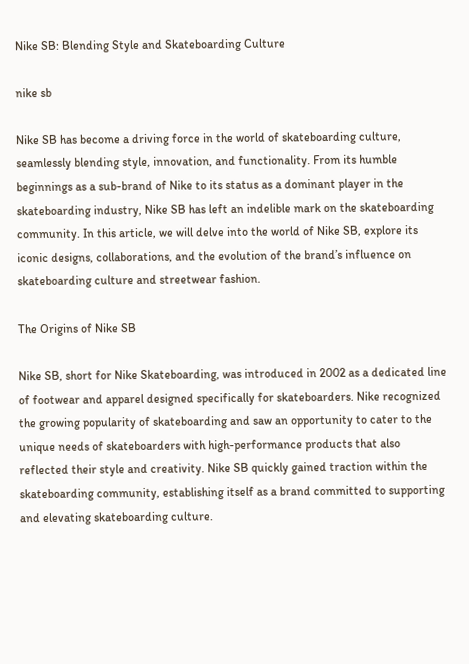Nike SB: Blending Style and Skateboarding Culture

nike sb

Nike SB has become a driving force in the world of skateboarding culture, seamlessly blending style, innovation, and functionality. From its humble beginnings as a sub-brand of Nike to its status as a dominant player in the skateboarding industry, Nike SB has left an indelible mark on the skateboarding community. In this article, we will delve into the world of Nike SB, explore its iconic designs, collaborations, and the evolution of the brand’s influence on skateboarding culture and streetwear fashion.

The Origins of Nike SB

Nike SB, short for Nike Skateboarding, was introduced in 2002 as a dedicated line of footwear and apparel designed specifically for skateboarders. Nike recognized the growing popularity of skateboarding and saw an opportunity to cater to the unique needs of skateboarders with high-performance products that also reflected their style and creativity. Nike SB quickly gained traction within the skateboarding community, establishing itself as a brand committed to supporting and elevating skateboarding culture.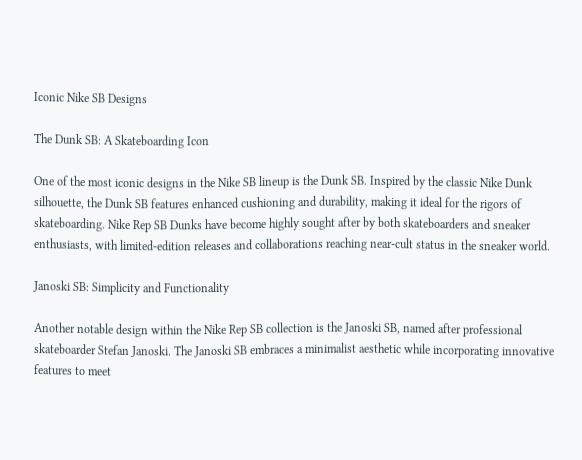Iconic Nike SB Designs

The Dunk SB: A Skateboarding Icon

One of the most iconic designs in the Nike SB lineup is the Dunk SB. Inspired by the classic Nike Dunk silhouette, the Dunk SB features enhanced cushioning and durability, making it ideal for the rigors of skateboarding. Nike Rep SB Dunks have become highly sought after by both skateboarders and sneaker enthusiasts, with limited-edition releases and collaborations reaching near-cult status in the sneaker world.

Janoski SB: Simplicity and Functionality

Another notable design within the Nike Rep SB collection is the Janoski SB, named after professional skateboarder Stefan Janoski. The Janoski SB embraces a minimalist aesthetic while incorporating innovative features to meet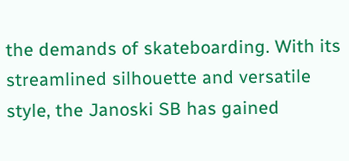the demands of skateboarding. With its streamlined silhouette and versatile style, the Janoski SB has gained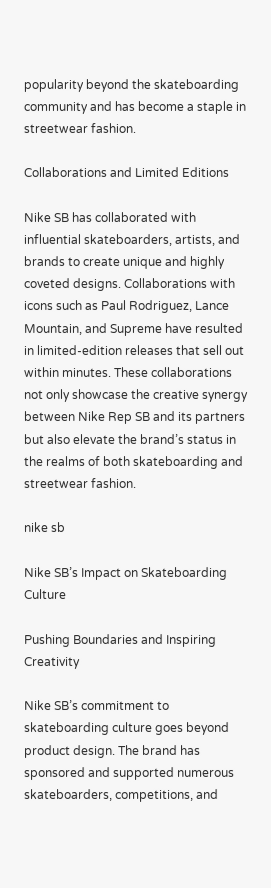popularity beyond the skateboarding community and has become a staple in streetwear fashion.

Collaborations and Limited Editions

Nike SB has collaborated with influential skateboarders, artists, and brands to create unique and highly coveted designs. Collaborations with icons such as Paul Rodriguez, Lance Mountain, and Supreme have resulted in limited-edition releases that sell out within minutes. These collaborations not only showcase the creative synergy between Nike Rep SB and its partners but also elevate the brand’s status in the realms of both skateboarding and streetwear fashion.

nike sb

Nike SB’s Impact on Skateboarding Culture

Pushing Boundaries and Inspiring Creativity

Nike SB’s commitment to skateboarding culture goes beyond product design. The brand has sponsored and supported numerous skateboarders, competitions, and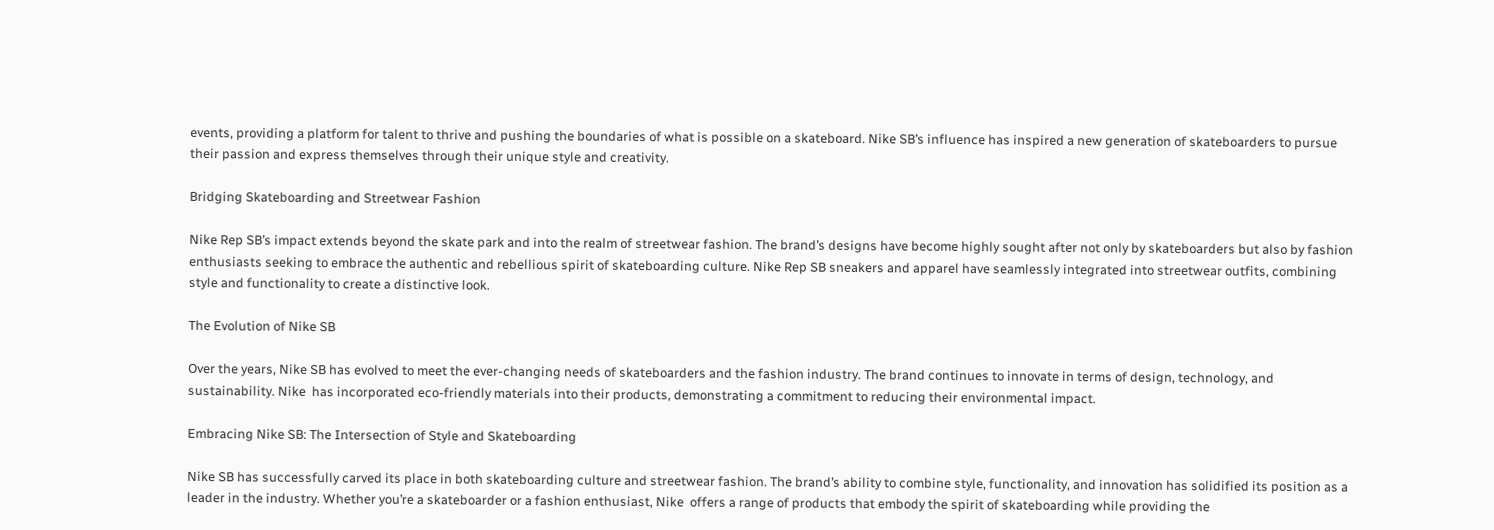events, providing a platform for talent to thrive and pushing the boundaries of what is possible on a skateboard. Nike SB’s influence has inspired a new generation of skateboarders to pursue their passion and express themselves through their unique style and creativity.

Bridging Skateboarding and Streetwear Fashion

Nike Rep SB’s impact extends beyond the skate park and into the realm of streetwear fashion. The brand’s designs have become highly sought after not only by skateboarders but also by fashion enthusiasts seeking to embrace the authentic and rebellious spirit of skateboarding culture. Nike Rep SB sneakers and apparel have seamlessly integrated into streetwear outfits, combining style and functionality to create a distinctive look.

The Evolution of Nike SB

Over the years, Nike SB has evolved to meet the ever-changing needs of skateboarders and the fashion industry. The brand continues to innovate in terms of design, technology, and sustainability. Nike  has incorporated eco-friendly materials into their products, demonstrating a commitment to reducing their environmental impact.

Embracing Nike SB: The Intersection of Style and Skateboarding

Nike SB has successfully carved its place in both skateboarding culture and streetwear fashion. The brand’s ability to combine style, functionality, and innovation has solidified its position as a leader in the industry. Whether you’re a skateboarder or a fashion enthusiast, Nike  offers a range of products that embody the spirit of skateboarding while providing the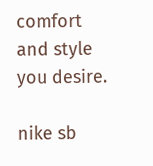comfort and style you desire.

nike sb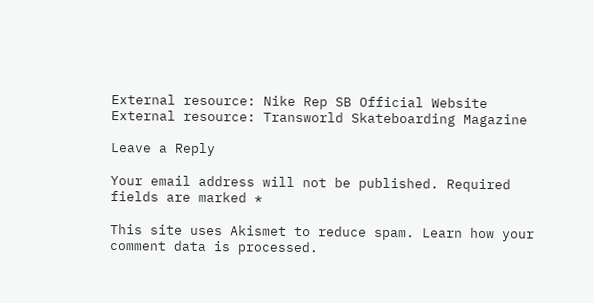External resource: Nike Rep SB Official Website
External resource: Transworld Skateboarding Magazine

Leave a Reply

Your email address will not be published. Required fields are marked *

This site uses Akismet to reduce spam. Learn how your comment data is processed.